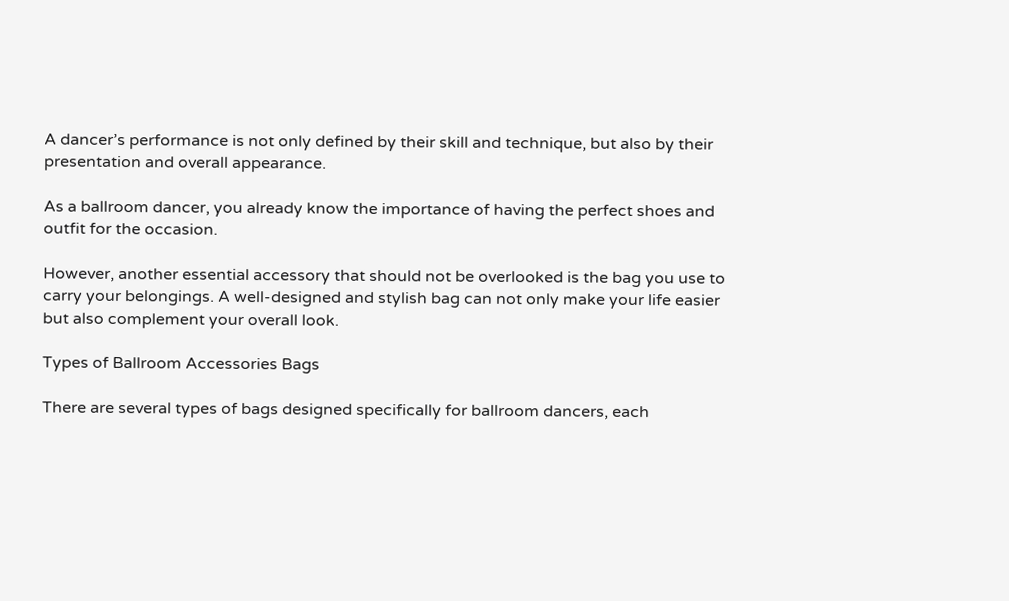A dancer’s performance is not only defined by their skill and technique, but also by their presentation and overall appearance.

As a ballroom dancer, you already know the importance of having the perfect shoes and outfit for the occasion.

However, another essential accessory that should not be overlooked is the bag you use to carry your belongings. A well-designed and stylish bag can not only make your life easier but also complement your overall look.

Types of Ballroom Accessories Bags

There are several types of bags designed specifically for ballroom dancers, each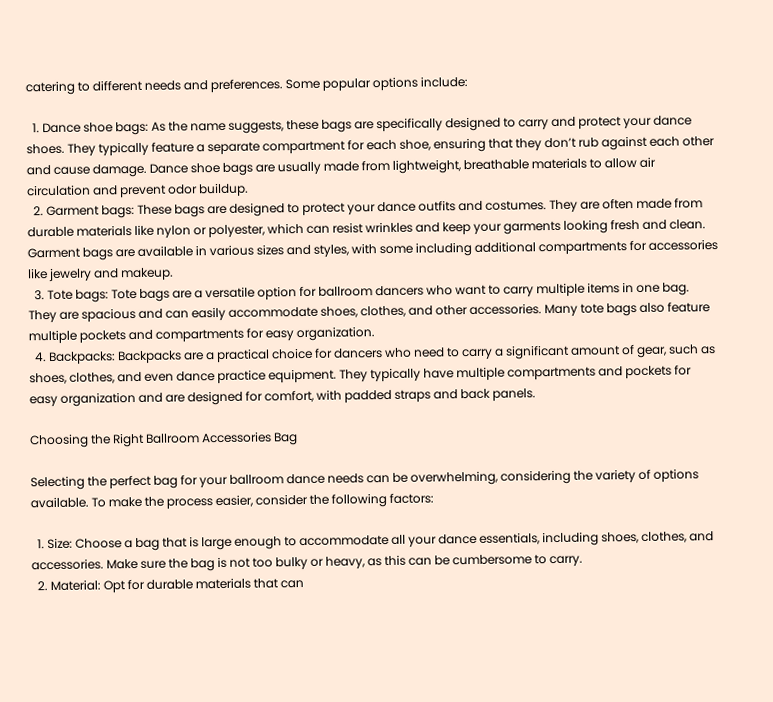catering to different needs and preferences. Some popular options include:

  1. Dance shoe bags: As the name suggests, these bags are specifically designed to carry and protect your dance shoes. They typically feature a separate compartment for each shoe, ensuring that they don’t rub against each other and cause damage. Dance shoe bags are usually made from lightweight, breathable materials to allow air circulation and prevent odor buildup.
  2. Garment bags: These bags are designed to protect your dance outfits and costumes. They are often made from durable materials like nylon or polyester, which can resist wrinkles and keep your garments looking fresh and clean. Garment bags are available in various sizes and styles, with some including additional compartments for accessories like jewelry and makeup.
  3. Tote bags: Tote bags are a versatile option for ballroom dancers who want to carry multiple items in one bag. They are spacious and can easily accommodate shoes, clothes, and other accessories. Many tote bags also feature multiple pockets and compartments for easy organization.
  4. Backpacks: Backpacks are a practical choice for dancers who need to carry a significant amount of gear, such as shoes, clothes, and even dance practice equipment. They typically have multiple compartments and pockets for easy organization and are designed for comfort, with padded straps and back panels.

Choosing the Right Ballroom Accessories Bag

Selecting the perfect bag for your ballroom dance needs can be overwhelming, considering the variety of options available. To make the process easier, consider the following factors:

  1. Size: Choose a bag that is large enough to accommodate all your dance essentials, including shoes, clothes, and accessories. Make sure the bag is not too bulky or heavy, as this can be cumbersome to carry.
  2. Material: Opt for durable materials that can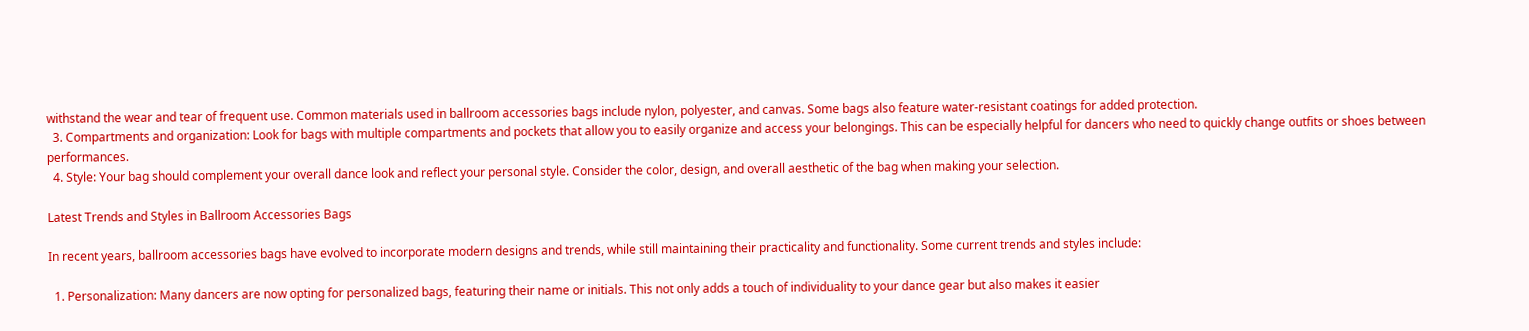withstand the wear and tear of frequent use. Common materials used in ballroom accessories bags include nylon, polyester, and canvas. Some bags also feature water-resistant coatings for added protection.
  3. Compartments and organization: Look for bags with multiple compartments and pockets that allow you to easily organize and access your belongings. This can be especially helpful for dancers who need to quickly change outfits or shoes between performances.
  4. Style: Your bag should complement your overall dance look and reflect your personal style. Consider the color, design, and overall aesthetic of the bag when making your selection.

Latest Trends and Styles in Ballroom Accessories Bags

In recent years, ballroom accessories bags have evolved to incorporate modern designs and trends, while still maintaining their practicality and functionality. Some current trends and styles include:

  1. Personalization: Many dancers are now opting for personalized bags, featuring their name or initials. This not only adds a touch of individuality to your dance gear but also makes it easier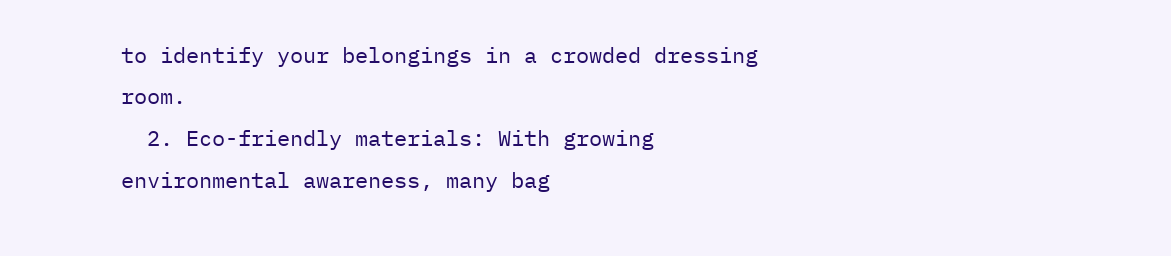to identify your belongings in a crowded dressing room.
  2. Eco-friendly materials: With growing environmental awareness, many bag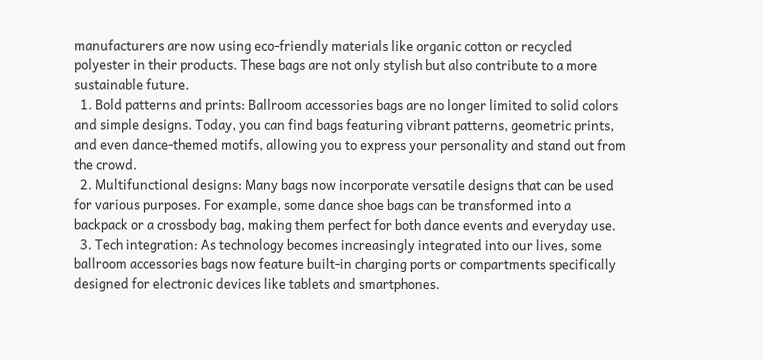manufacturers are now using eco-friendly materials like organic cotton or recycled polyester in their products. These bags are not only stylish but also contribute to a more sustainable future.
  1. Bold patterns and prints: Ballroom accessories bags are no longer limited to solid colors and simple designs. Today, you can find bags featuring vibrant patterns, geometric prints, and even dance-themed motifs, allowing you to express your personality and stand out from the crowd.
  2. Multifunctional designs: Many bags now incorporate versatile designs that can be used for various purposes. For example, some dance shoe bags can be transformed into a backpack or a crossbody bag, making them perfect for both dance events and everyday use.
  3. Tech integration: As technology becomes increasingly integrated into our lives, some ballroom accessories bags now feature built-in charging ports or compartments specifically designed for electronic devices like tablets and smartphones.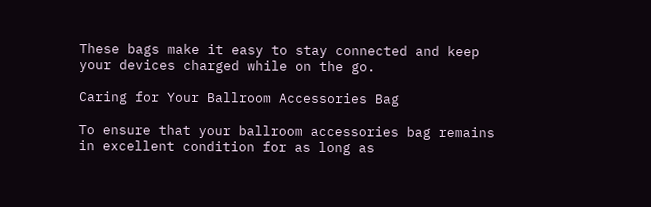These bags make it easy to stay connected and keep your devices charged while on the go.

Caring for Your Ballroom Accessories Bag

To ensure that your ballroom accessories bag remains in excellent condition for as long as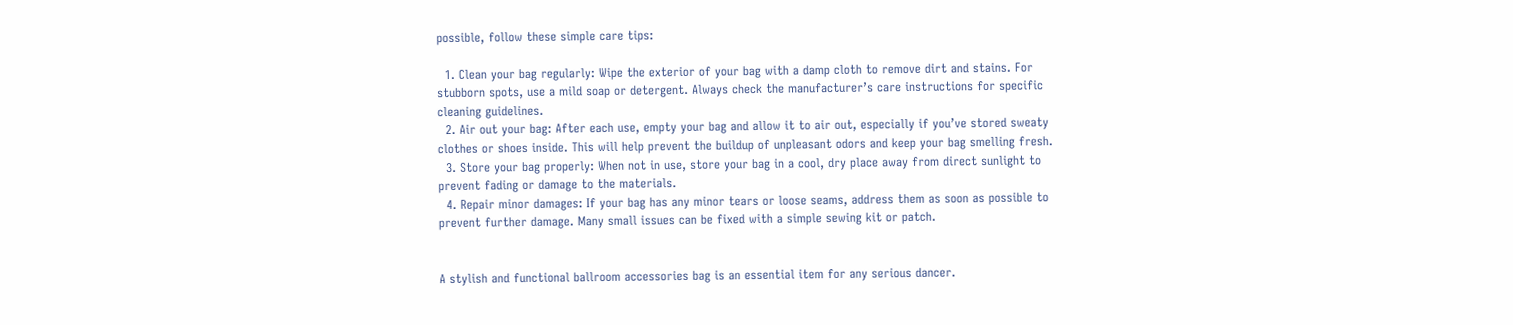possible, follow these simple care tips:

  1. Clean your bag regularly: Wipe the exterior of your bag with a damp cloth to remove dirt and stains. For stubborn spots, use a mild soap or detergent. Always check the manufacturer’s care instructions for specific cleaning guidelines.
  2. Air out your bag: After each use, empty your bag and allow it to air out, especially if you’ve stored sweaty clothes or shoes inside. This will help prevent the buildup of unpleasant odors and keep your bag smelling fresh.
  3. Store your bag properly: When not in use, store your bag in a cool, dry place away from direct sunlight to prevent fading or damage to the materials.
  4. Repair minor damages: If your bag has any minor tears or loose seams, address them as soon as possible to prevent further damage. Many small issues can be fixed with a simple sewing kit or patch.


A stylish and functional ballroom accessories bag is an essential item for any serious dancer.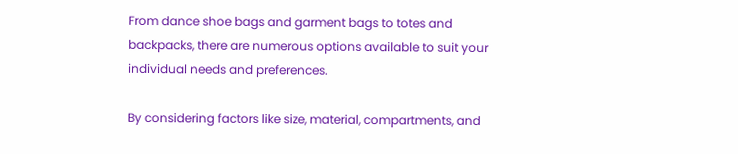From dance shoe bags and garment bags to totes and backpacks, there are numerous options available to suit your individual needs and preferences.

By considering factors like size, material, compartments, and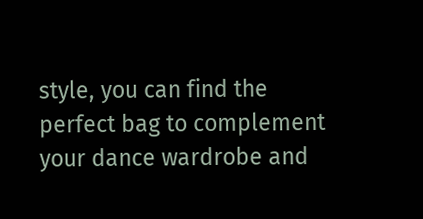style, you can find the perfect bag to complement your dance wardrobe and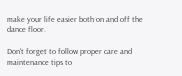make your life easier both on and off the dance floor.

Don’t forget to follow proper care and maintenance tips to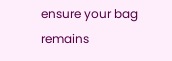ensure your bag remains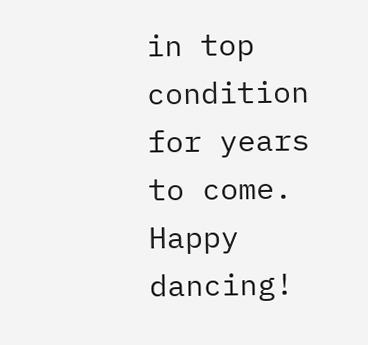in top condition for years to come. Happy dancing!